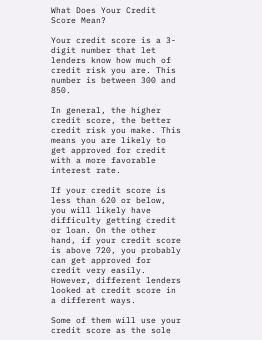What Does Your Credit Score Mean?

Your credit score is a 3-digit number that let lenders know how much of credit risk you are. This number is between 300 and 850.

In general, the higher credit score, the better credit risk you make. This means you are likely to get approved for credit with a more favorable interest rate.

If your credit score is less than 620 or below, you will likely have difficulty getting credit or loan. On the other hand, if your credit score is above 720, you probably can get approved for credit very easily. However, different lenders looked at credit score in a different ways.

Some of them will use your credit score as the sole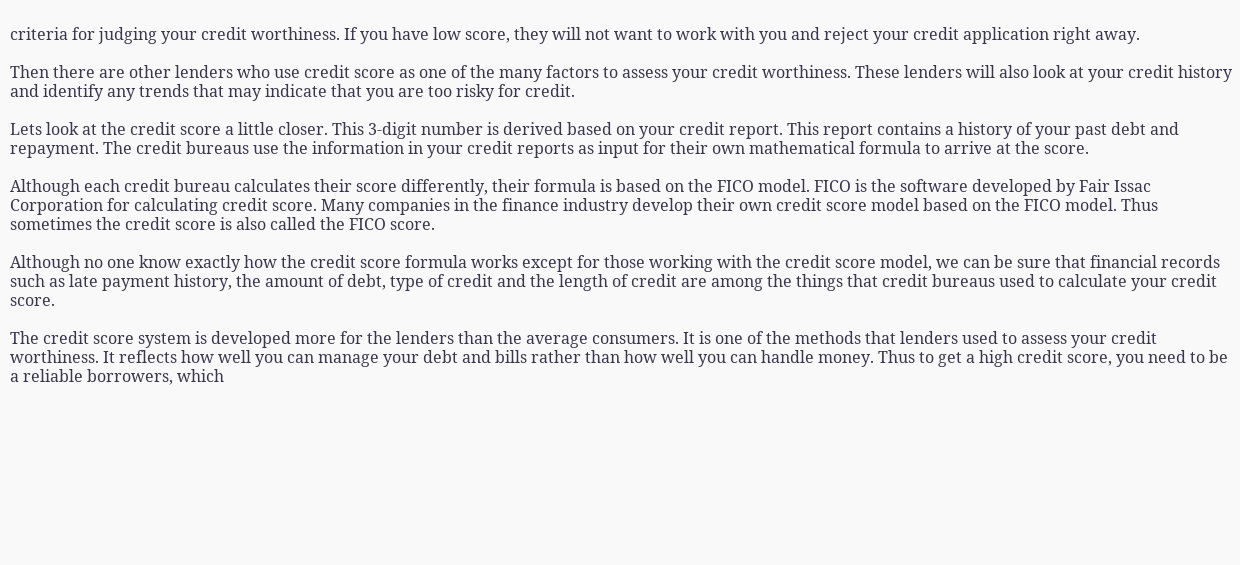criteria for judging your credit worthiness. If you have low score, they will not want to work with you and reject your credit application right away.

Then there are other lenders who use credit score as one of the many factors to assess your credit worthiness. These lenders will also look at your credit history and identify any trends that may indicate that you are too risky for credit.

Lets look at the credit score a little closer. This 3-digit number is derived based on your credit report. This report contains a history of your past debt and repayment. The credit bureaus use the information in your credit reports as input for their own mathematical formula to arrive at the score.

Although each credit bureau calculates their score differently, their formula is based on the FICO model. FICO is the software developed by Fair Issac Corporation for calculating credit score. Many companies in the finance industry develop their own credit score model based on the FICO model. Thus sometimes the credit score is also called the FICO score.

Although no one know exactly how the credit score formula works except for those working with the credit score model, we can be sure that financial records such as late payment history, the amount of debt, type of credit and the length of credit are among the things that credit bureaus used to calculate your credit score.

The credit score system is developed more for the lenders than the average consumers. It is one of the methods that lenders used to assess your credit worthiness. It reflects how well you can manage your debt and bills rather than how well you can handle money. Thus to get a high credit score, you need to be a reliable borrowers, which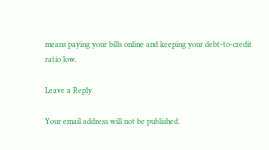means paying your bills online and keeping your debt-to-credit ratio low.

Leave a Reply

Your email address will not be published.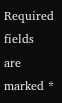Required fields are marked *